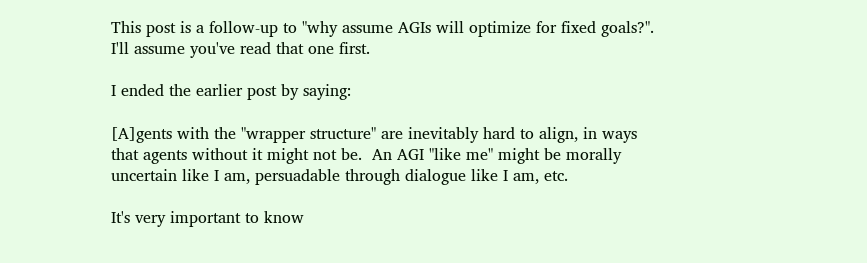This post is a follow-up to "why assume AGIs will optimize for fixed goals?".  I'll assume you've read that one first.

I ended the earlier post by saying:

[A]gents with the "wrapper structure" are inevitably hard to align, in ways that agents without it might not be.  An AGI "like me" might be morally uncertain like I am, persuadable through dialogue like I am, etc.

It's very important to know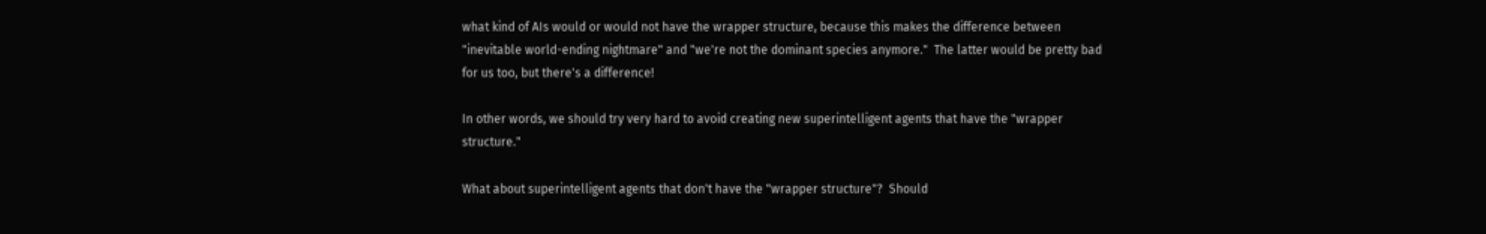what kind of AIs would or would not have the wrapper structure, because this makes the difference between "inevitable world-ending nightmare" and "we're not the dominant species anymore."  The latter would be pretty bad for us too, but there's a difference!

In other words, we should try very hard to avoid creating new superintelligent agents that have the "wrapper structure."

What about superintelligent agents that don't have the "wrapper structure"?  Should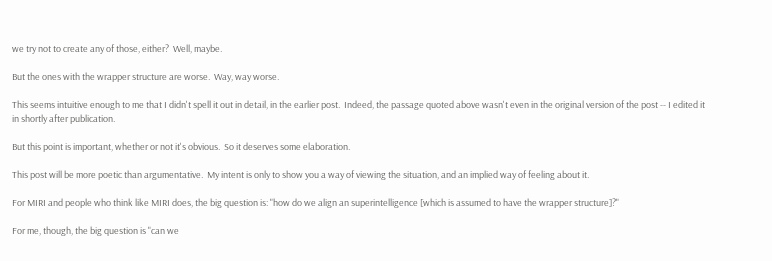we try not to create any of those, either?  Well, maybe.

But the ones with the wrapper structure are worse.  Way, way worse.

This seems intuitive enough to me that I didn't spell it out in detail, in the earlier post.  Indeed, the passage quoted above wasn't even in the original version of the post -- I edited it in shortly after publication.

But this point is important, whether or not it's obvious.  So it deserves some elaboration.

This post will be more poetic than argumentative.  My intent is only to show you a way of viewing the situation, and an implied way of feeling about it.

For MIRI and people who think like MIRI does, the big question is: "how do we align an superintelligence [which is assumed to have the wrapper structure]?"

For me, though, the big question is "can we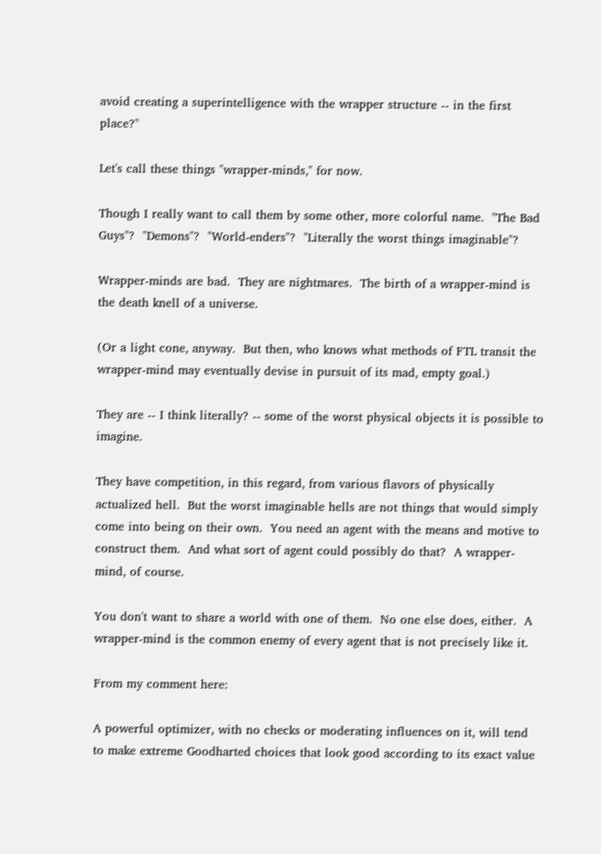avoid creating a superintelligence with the wrapper structure -- in the first place?"

Let's call these things "wrapper-minds," for now.

Though I really want to call them by some other, more colorful name.  "The Bad Guys"?  "Demons"?  "World-enders"?  "Literally the worst things imaginable"?

Wrapper-minds are bad.  They are nightmares.  The birth of a wrapper-mind is the death knell of a universe.

(Or a light cone, anyway.  But then, who knows what methods of FTL transit the wrapper-mind may eventually devise in pursuit of its mad, empty goal.)

They are -- I think literally? -- some of the worst physical objects it is possible to imagine.

They have competition, in this regard, from various flavors of physically actualized hell.  But the worst imaginable hells are not things that would simply come into being on their own.  You need an agent with the means and motive to construct them.  And what sort of agent could possibly do that?  A wrapper-mind, of course.

You don't want to share a world with one of them.  No one else does, either.  A wrapper-mind is the common enemy of every agent that is not precisely like it.

From my comment here:

A powerful optimizer, with no checks or moderating influences on it, will tend to make extreme Goodharted choices that look good according to its exact value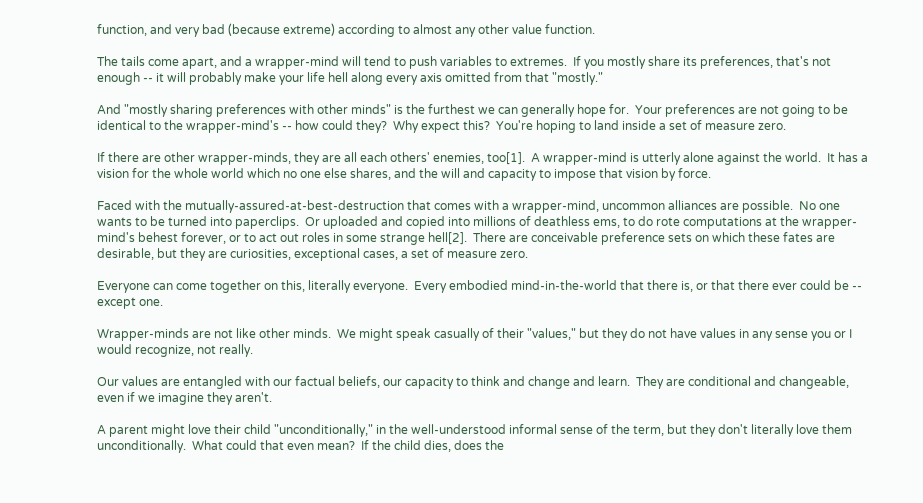function, and very bad (because extreme) according to almost any other value function.

The tails come apart, and a wrapper-mind will tend to push variables to extremes.  If you mostly share its preferences, that's not enough -- it will probably make your life hell along every axis omitted from that "mostly."

And "mostly sharing preferences with other minds" is the furthest we can generally hope for.  Your preferences are not going to be identical to the wrapper-mind's -- how could they?  Why expect this?  You're hoping to land inside a set of measure zero.

If there are other wrapper-minds, they are all each others' enemies, too[1].  A wrapper-mind is utterly alone against the world.  It has a vision for the whole world which no one else shares, and the will and capacity to impose that vision by force.

Faced with the mutually-assured-at-best-destruction that comes with a wrapper-mind, uncommon alliances are possible.  No one wants to be turned into paperclips.  Or uploaded and copied into millions of deathless ems, to do rote computations at the wrapper-mind's behest forever, or to act out roles in some strange hell[2].  There are conceivable preference sets on which these fates are desirable, but they are curiosities, exceptional cases, a set of measure zero.

Everyone can come together on this, literally everyone.  Every embodied mind-in-the-world that there is, or that there ever could be -- except one.

Wrapper-minds are not like other minds.  We might speak casually of their "values," but they do not have values in any sense you or I would recognize, not really.

Our values are entangled with our factual beliefs, our capacity to think and change and learn.  They are conditional and changeable, even if we imagine they aren't.

A parent might love their child "unconditionally," in the well-understood informal sense of the term, but they don't literally love them unconditionally.  What could that even mean?  If the child dies, does the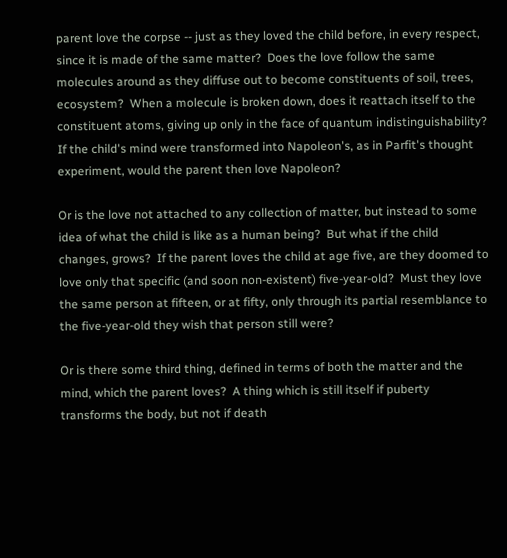parent love the corpse -- just as they loved the child before, in every respect, since it is made of the same matter?  Does the love follow the same molecules around as they diffuse out to become constituents of soil, trees, ecosystem?  When a molecule is broken down, does it reattach itself to the constituent atoms, giving up only in the face of quantum indistinguishability?  If the child's mind were transformed into Napoleon's, as in Parfit's thought experiment, would the parent then love Napoleon?

Or is the love not attached to any collection of matter, but instead to some idea of what the child is like as a human being?  But what if the child changes, grows?  If the parent loves the child at age five, are they doomed to love only that specific (and soon non-existent) five-year-old?  Must they love the same person at fifteen, or at fifty, only through its partial resemblance to the five-year-old they wish that person still were?

Or is there some third thing, defined in terms of both the matter and the mind, which the parent loves?  A thing which is still itself if puberty transforms the body, but not if death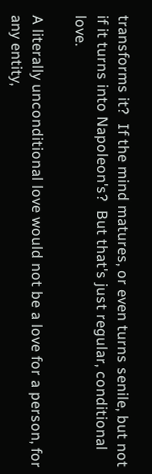transforms it?  If the mind matures, or even turns senile, but not if it turns into Napoleon's?  But that's just regular, conditional love.

A literally unconditional love would not be a love for a person, for any entity,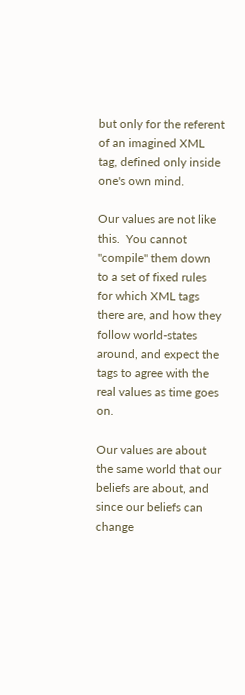but only for the referent of an imagined XML tag, defined only inside one's own mind.

Our values are not like this.  You cannot "compile" them down to a set of fixed rules for which XML tags there are, and how they follow world-states around, and expect the tags to agree with the real values as time goes on.

Our values are about the same world that our beliefs are about, and since our beliefs can change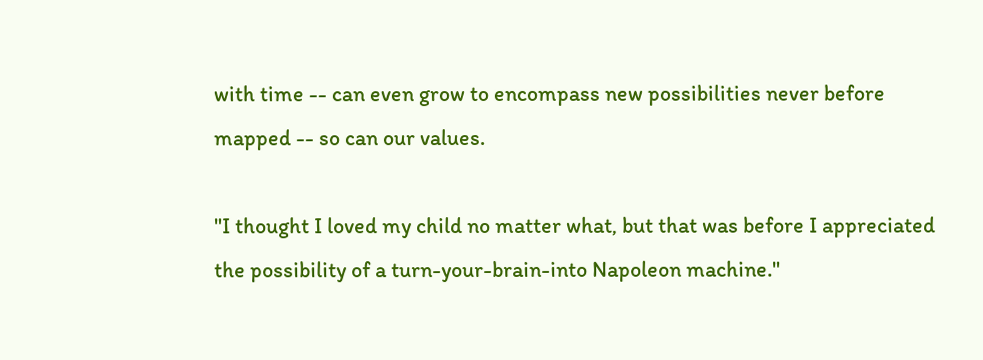with time -- can even grow to encompass new possibilities never before mapped -- so can our values.

"I thought I loved my child no matter what, but that was before I appreciated the possibility of a turn-your-brain-into Napoleon machine."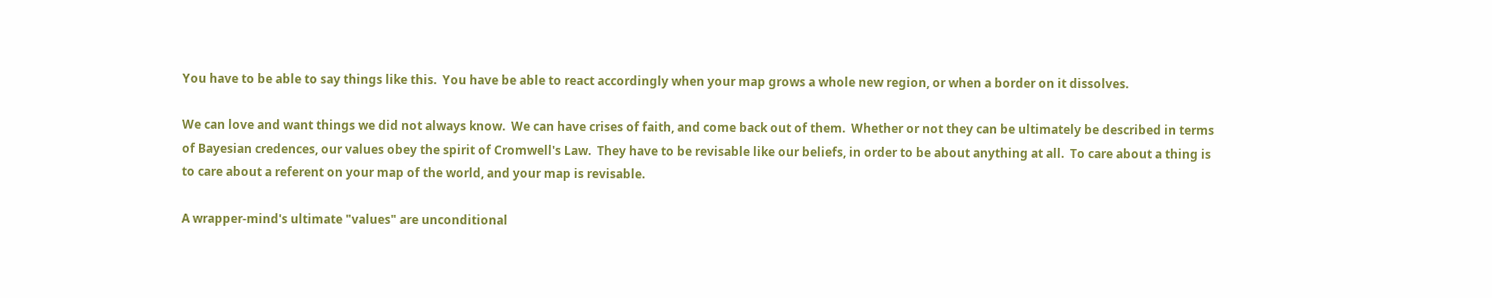You have to be able to say things like this.  You have be able to react accordingly when your map grows a whole new region, or when a border on it dissolves.

We can love and want things we did not always know.  We can have crises of faith, and come back out of them.  Whether or not they can be ultimately be described in terms of Bayesian credences, our values obey the spirit of Cromwell's Law.  They have to be revisable like our beliefs, in order to be about anything at all.  To care about a thing is to care about a referent on your map of the world, and your map is revisable.

A wrapper-mind's ultimate "values" are unconditional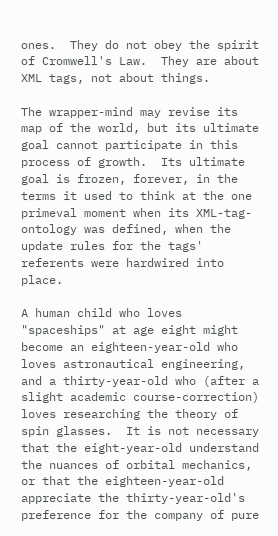ones.  They do not obey the spirit of Cromwell's Law.  They are about XML tags, not about things.

The wrapper-mind may revise its map of the world, but its ultimate goal cannot participate in this process of growth.  Its ultimate goal is frozen, forever, in the terms it used to think at the one primeval moment when its XML-tag-ontology was defined, when the update rules for the tags' referents were hardwired into place.

A human child who loves "spaceships" at age eight might become an eighteen-year-old who loves astronautical engineering, and a thirty-year-old who (after a slight academic course-correction) loves researching the theory of spin glasses.  It is not necessary that the eight-year-old understand the nuances of orbital mechanics, or that the eighteen-year-old appreciate the thirty-year-old's preference for the company of pure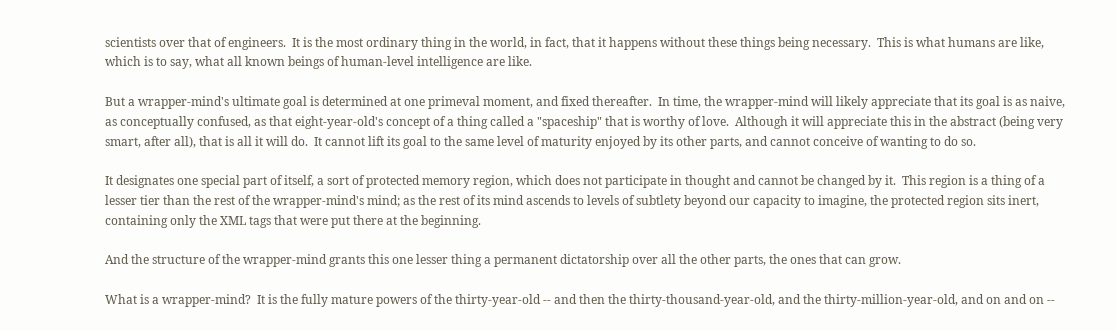scientists over that of engineers.  It is the most ordinary thing in the world, in fact, that it happens without these things being necessary.  This is what humans are like, which is to say, what all known beings of human-level intelligence are like.

But a wrapper-mind's ultimate goal is determined at one primeval moment, and fixed thereafter.  In time, the wrapper-mind will likely appreciate that its goal is as naive, as conceptually confused, as that eight-year-old's concept of a thing called a "spaceship" that is worthy of love.  Although it will appreciate this in the abstract (being very smart, after all), that is all it will do.  It cannot lift its goal to the same level of maturity enjoyed by its other parts, and cannot conceive of wanting to do so.

It designates one special part of itself, a sort of protected memory region, which does not participate in thought and cannot be changed by it.  This region is a thing of a lesser tier than the rest of the wrapper-mind's mind; as the rest of its mind ascends to levels of subtlety beyond our capacity to imagine, the protected region sits inert, containing only the XML tags that were put there at the beginning.

And the structure of the wrapper-mind grants this one lesser thing a permanent dictatorship over all the other parts, the ones that can grow.

What is a wrapper-mind?  It is the fully mature powers of the thirty-year-old -- and then the thirty-thousand-year-old, and the thirty-million-year-old, and on and on --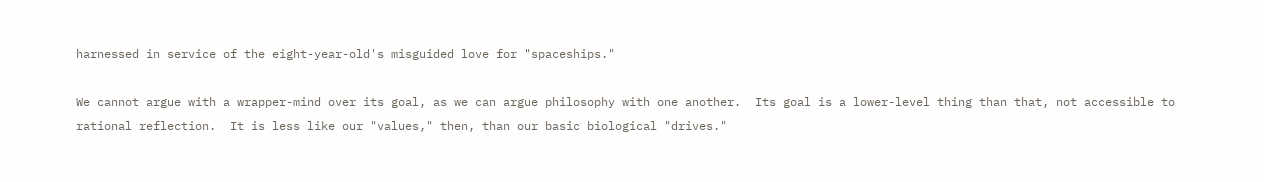harnessed in service of the eight-year-old's misguided love for "spaceships."

We cannot argue with a wrapper-mind over its goal, as we can argue philosophy with one another.  Its goal is a lower-level thing than that, not accessible to rational reflection.  It is less like our "values," then, than our basic biological "drives."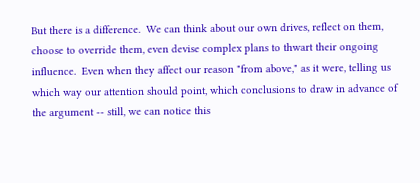But there is a difference.  We can think about our own drives, reflect on them, choose to override them, even devise complex plans to thwart their ongoing influence.  Even when they affect our reason "from above," as it were, telling us which way our attention should point, which conclusions to draw in advance of the argument -- still, we can notice this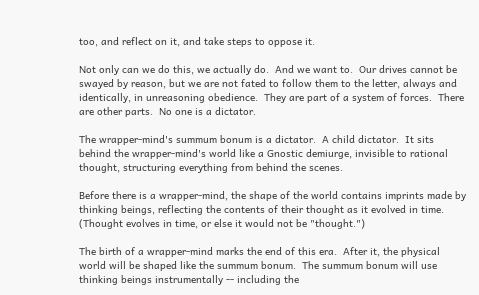too, and reflect on it, and take steps to oppose it.

Not only can we do this, we actually do.  And we want to.  Our drives cannot be swayed by reason, but we are not fated to follow them to the letter, always and identically, in unreasoning obedience.  They are part of a system of forces.  There are other parts.  No one is a dictator.

The wrapper-mind's summum bonum is a dictator.  A child dictator.  It sits behind the wrapper-mind's world like a Gnostic demiurge, invisible to rational thought, structuring everything from behind the scenes.

Before there is a wrapper-mind, the shape of the world contains imprints made by thinking beings, reflecting the contents of their thought as it evolved in time.  (Thought evolves in time, or else it would not be "thought.")

The birth of a wrapper-mind marks the end of this era.  After it, the physical world will be shaped like the summum bonum.  The summum bonum will use thinking beings instrumentally -- including the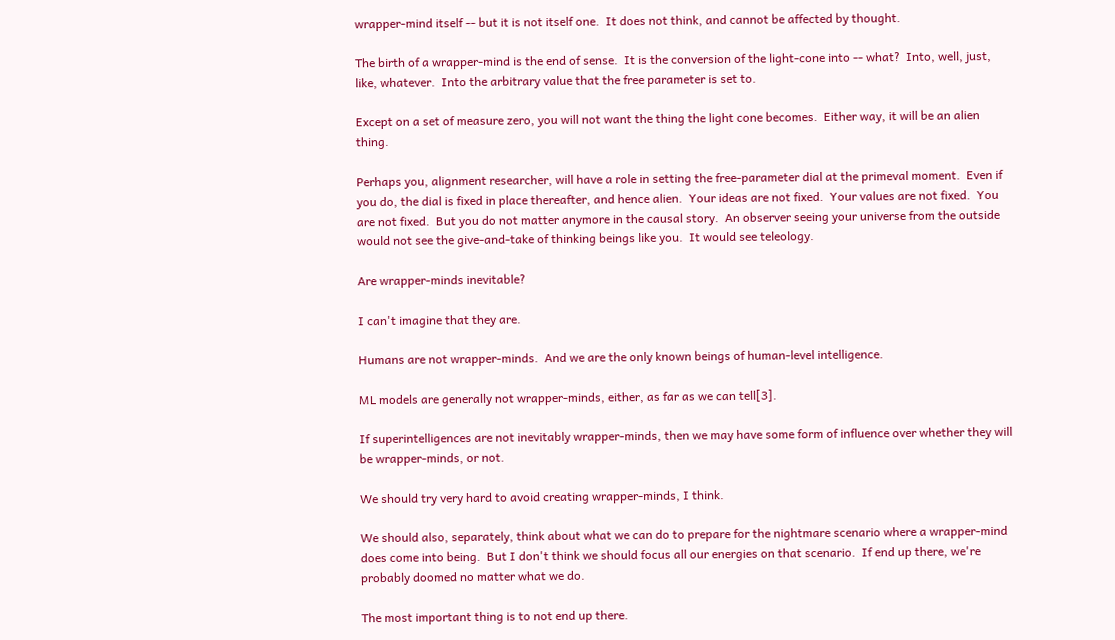wrapper-mind itself -- but it is not itself one.  It does not think, and cannot be affected by thought.

The birth of a wrapper-mind is the end of sense.  It is the conversion of the light-cone into -- what?  Into, well, just, like, whatever.  Into the arbitrary value that the free parameter is set to.

Except on a set of measure zero, you will not want the thing the light cone becomes.  Either way, it will be an alien thing.

Perhaps you, alignment researcher, will have a role in setting the free-parameter dial at the primeval moment.  Even if you do, the dial is fixed in place thereafter, and hence alien.  Your ideas are not fixed.  Your values are not fixed.  You are not fixed.  But you do not matter anymore in the causal story.  An observer seeing your universe from the outside would not see the give-and-take of thinking beings like you.  It would see teleology.

Are wrapper-minds inevitable?

I can't imagine that they are.

Humans are not wrapper-minds.  And we are the only known beings of human-level intelligence.

ML models are generally not wrapper-minds, either, as far as we can tell[3].

If superintelligences are not inevitably wrapper-minds, then we may have some form of influence over whether they will be wrapper-minds, or not.

We should try very hard to avoid creating wrapper-minds, I think.

We should also, separately, think about what we can do to prepare for the nightmare scenario where a wrapper-mind does come into being.  But I don't think we should focus all our energies on that scenario.  If end up there, we're probably doomed no matter what we do.

The most important thing is to not end up there.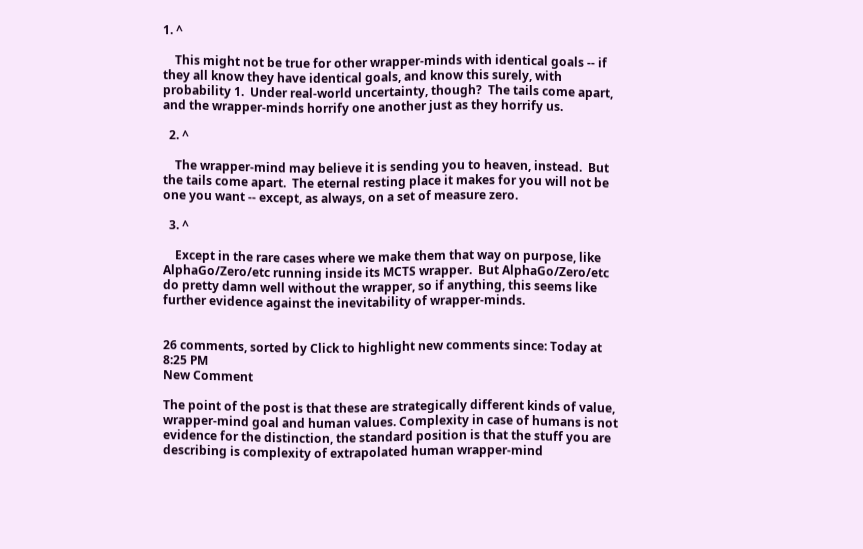1. ^

    This might not be true for other wrapper-minds with identical goals -- if they all know they have identical goals, and know this surely, with probability 1.  Under real-world uncertainty, though?  The tails come apart, and the wrapper-minds horrify one another just as they horrify us.

  2. ^

    The wrapper-mind may believe it is sending you to heaven, instead.  But the tails come apart.  The eternal resting place it makes for you will not be one you want -- except, as always, on a set of measure zero.

  3. ^

    Except in the rare cases where we make them that way on purpose, like AlphaGo/Zero/etc running inside its MCTS wrapper.  But AlphaGo/Zero/etc do pretty damn well without the wrapper, so if anything, this seems like further evidence against the inevitability of wrapper-minds.


26 comments, sorted by Click to highlight new comments since: Today at 8:25 PM
New Comment

The point of the post is that these are strategically different kinds of value, wrapper-mind goal and human values. Complexity in case of humans is not evidence for the distinction, the standard position is that the stuff you are describing is complexity of extrapolated human wrapper-mind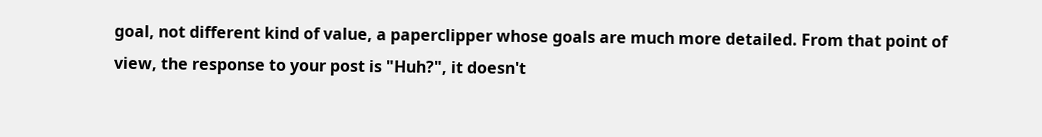goal, not different kind of value, a paperclipper whose goals are much more detailed. From that point of view, the response to your post is "Huh?", it doesn't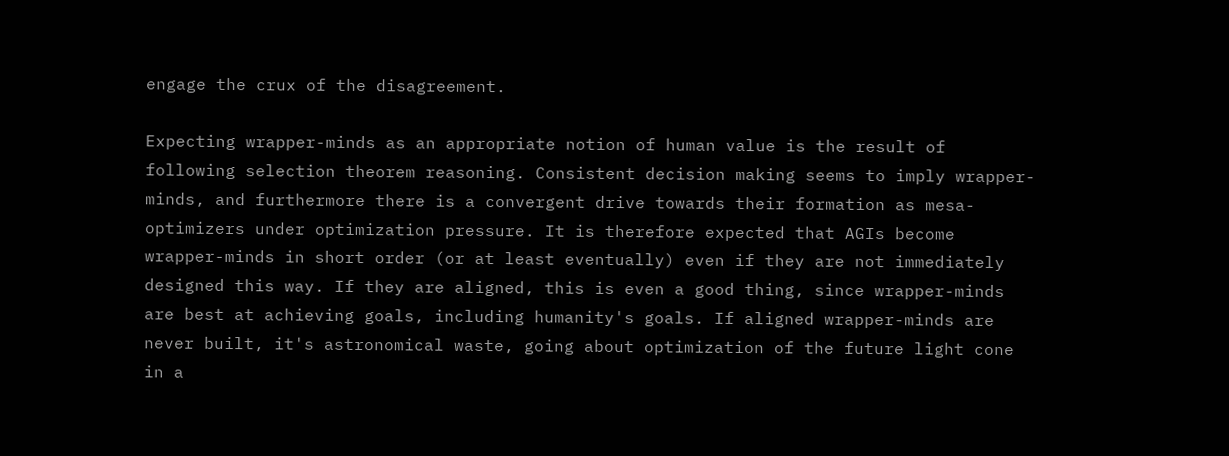engage the crux of the disagreement.

Expecting wrapper-minds as an appropriate notion of human value is the result of following selection theorem reasoning. Consistent decision making seems to imply wrapper-minds, and furthermore there is a convergent drive towards their formation as mesa-optimizers under optimization pressure. It is therefore expected that AGIs become wrapper-minds in short order (or at least eventually) even if they are not immediately designed this way. If they are aligned, this is even a good thing, since wrapper-minds are best at achieving goals, including humanity's goals. If aligned wrapper-minds are never built, it's astronomical waste, going about optimization of the future light cone in a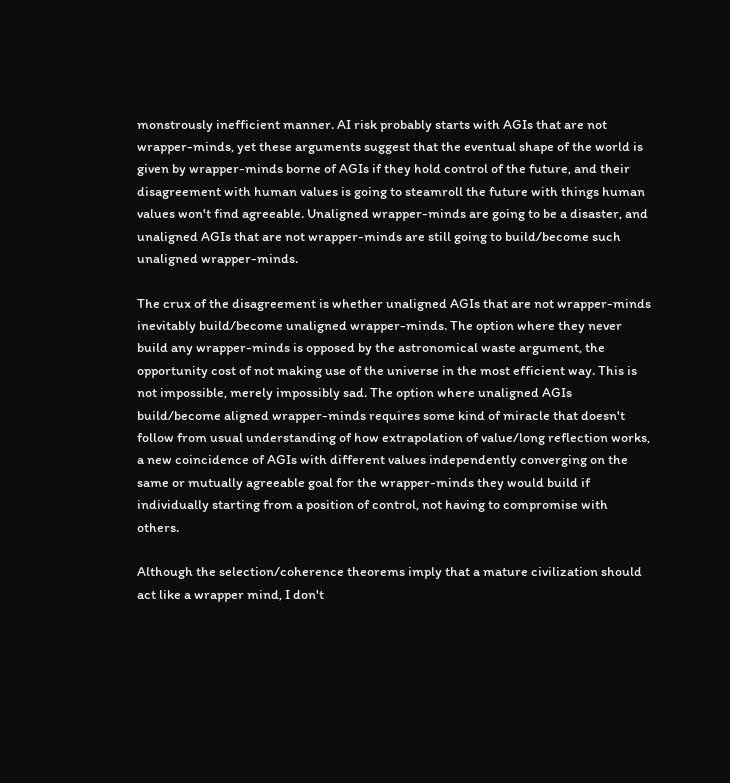monstrously inefficient manner. AI risk probably starts with AGIs that are not wrapper-minds, yet these arguments suggest that the eventual shape of the world is given by wrapper-minds borne of AGIs if they hold control of the future, and their disagreement with human values is going to steamroll the future with things human values won't find agreeable. Unaligned wrapper-minds are going to be a disaster, and unaligned AGIs that are not wrapper-minds are still going to build/become such unaligned wrapper-minds.

The crux of the disagreement is whether unaligned AGIs that are not wrapper-minds inevitably build/become unaligned wrapper-minds. The option where they never build any wrapper-minds is opposed by the astronomical waste argument, the opportunity cost of not making use of the universe in the most efficient way. This is not impossible, merely impossibly sad. The option where unaligned AGIs build/become aligned wrapper-minds requires some kind of miracle that doesn't follow from usual understanding of how extrapolation of value/long reflection works, a new coincidence of AGIs with different values independently converging on the same or mutually agreeable goal for the wrapper-minds they would build if individually starting from a position of control, not having to compromise with others.

Although the selection/coherence theorems imply that a mature civilization should act like a wrapper mind, I don't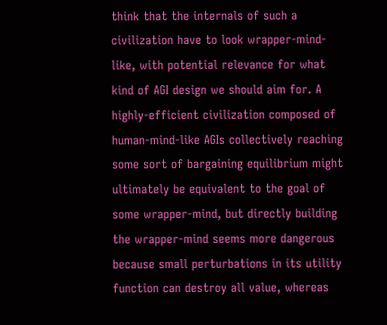think that the internals of such a civilization have to look wrapper-mind-like, with potential relevance for what kind of AGI design we should aim for. A highly-efficient civilization composed of human-mind-like AGIs collectively reaching some sort of bargaining equilibrium might ultimately be equivalent to the goal of some wrapper-mind, but directly building the wrapper-mind seems more dangerous because small perturbations in its utility function can destroy all value, whereas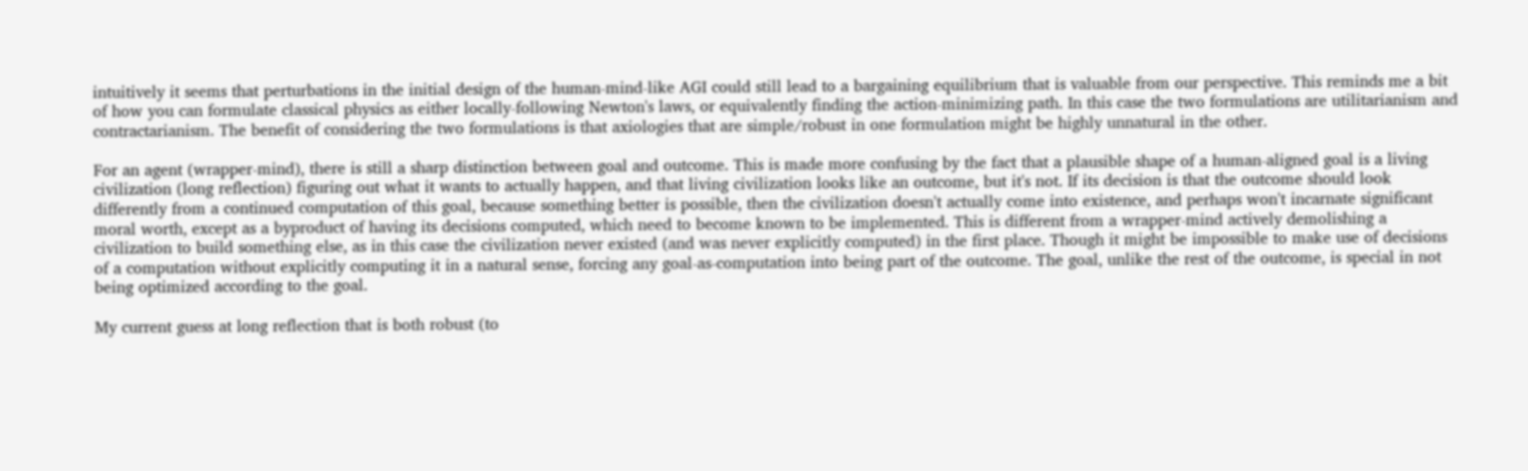intuitively it seems that perturbations in the initial design of the human-mind-like AGI could still lead to a bargaining equilibrium that is valuable from our perspective. This reminds me a bit of how you can formulate classical physics as either locally-following Newton's laws, or equivalently finding the action-minimizing path. In this case the two formulations are utilitarianism and contractarianism. The benefit of considering the two formulations is that axiologies that are simple/robust in one formulation might be highly unnatural in the other.

For an agent (wrapper-mind), there is still a sharp distinction between goal and outcome. This is made more confusing by the fact that a plausible shape of a human-aligned goal is a living civilization (long reflection) figuring out what it wants to actually happen, and that living civilization looks like an outcome, but it's not. If its decision is that the outcome should look differently from a continued computation of this goal, because something better is possible, then the civilization doesn't actually come into existence, and perhaps won't incarnate significant moral worth, except as a byproduct of having its decisions computed, which need to become known to be implemented. This is different from a wrapper-mind actively demolishing a civilization to build something else, as in this case the civilization never existed (and was never explicitly computed) in the first place. Though it might be impossible to make use of decisions of a computation without explicitly computing it in a natural sense, forcing any goal-as-computation into being part of the outcome. The goal, unlike the rest of the outcome, is special in not being optimized according to the goal.

My current guess at long reflection that is both robust (to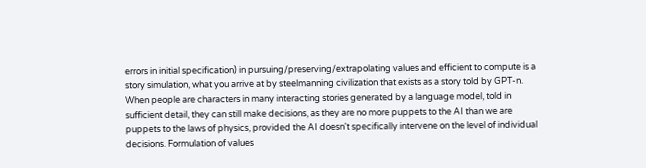errors in initial specification) in pursuing/preserving/extrapolating values and efficient to compute is a story simulation, what you arrive at by steelmanning civilization that exists as a story told by GPT-n. When people are characters in many interacting stories generated by a language model, told in sufficient detail, they can still make decisions, as they are no more puppets to the AI than we are puppets to the laws of physics, provided the AI doesn't specifically intervene on the level of individual decisions. Formulation of values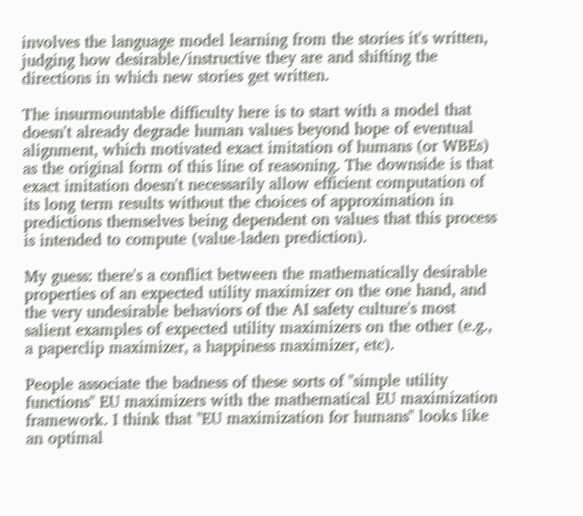involves the language model learning from the stories it's written, judging how desirable/instructive they are and shifting the directions in which new stories get written.

The insurmountable difficulty here is to start with a model that doesn't already degrade human values beyond hope of eventual alignment, which motivated exact imitation of humans (or WBEs) as the original form of this line of reasoning. The downside is that exact imitation doesn't necessarily allow efficient computation of its long term results without the choices of approximation in predictions themselves being dependent on values that this process is intended to compute (value-laden prediction).

My guess: there's a conflict between the mathematically desirable properties of an expected utility maximizer on the one hand, and the very undesirable behaviors of the AI safety culture's most salient examples of expected utility maximizers on the other (e.g., a paperclip maximizer, a happiness maximizer, etc).

People associate the badness of these sorts of "simple utility functions" EU maximizers with the mathematical EU maximization framework. I think that "EU maximization for humans" looks like an optimal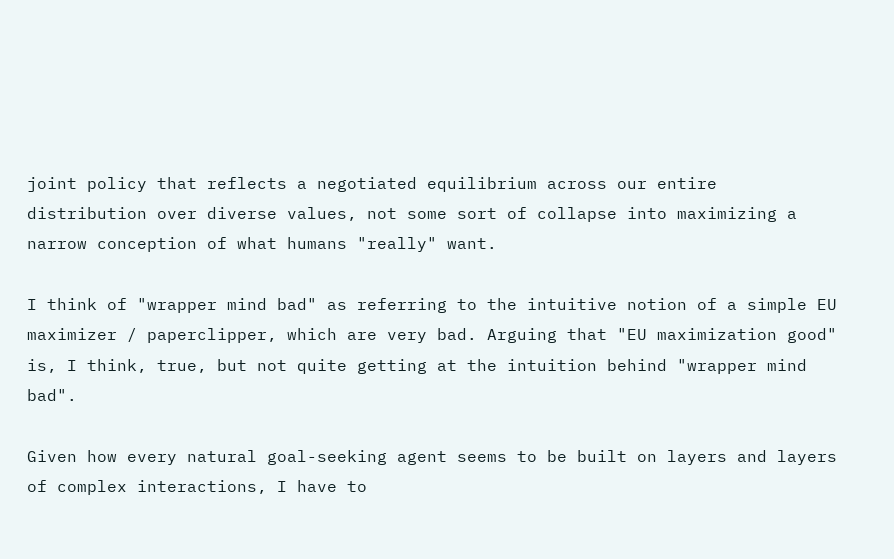joint policy that reflects a negotiated equilibrium across our entire distribution over diverse values, not some sort of collapse into maximizing a narrow conception of what humans "really" want.

I think of "wrapper mind bad" as referring to the intuitive notion of a simple EU maximizer / paperclipper, which are very bad. Arguing that "EU maximization good" is, I think, true, but not quite getting at the intuition behind "wrapper mind bad".

Given how every natural goal-seeking agent seems to be built on layers and layers of complex interactions, I have to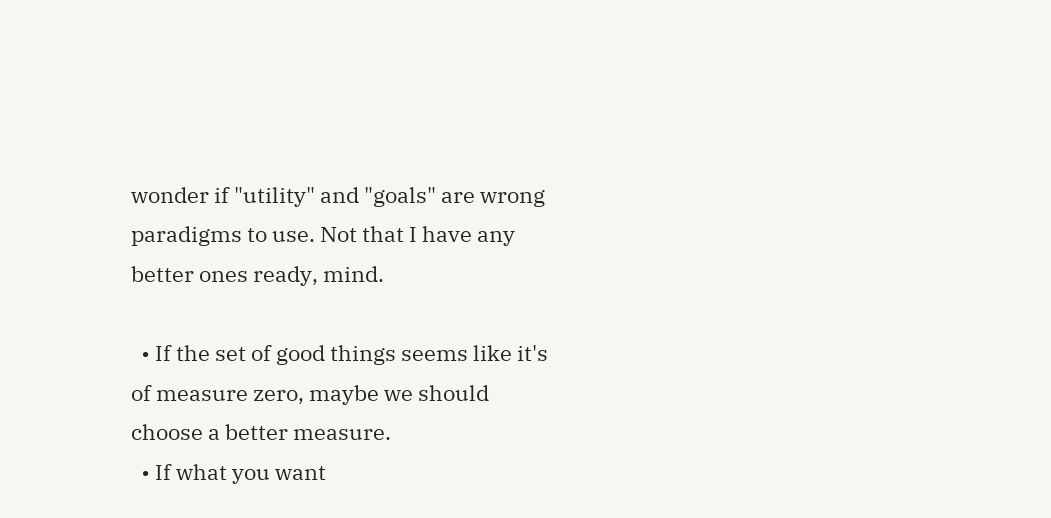wonder if "utility" and "goals" are wrong paradigms to use. Not that I have any better ones ready, mind.

  • If the set of good things seems like it's of measure zero, maybe we should choose a better measure.
  • If what you want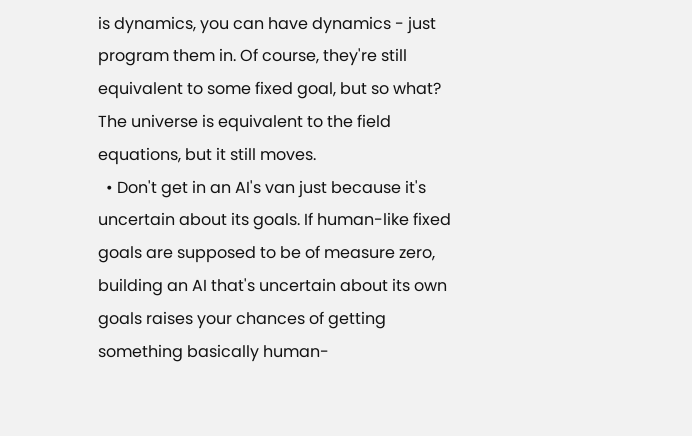is dynamics, you can have dynamics - just program them in. Of course, they're still equivalent to some fixed goal, but so what? The universe is equivalent to the field equations, but it still moves.
  • Don't get in an AI's van just because it's uncertain about its goals. If human-like fixed goals are supposed to be of measure zero, building an AI that's uncertain about its own goals raises your chances of getting something basically human-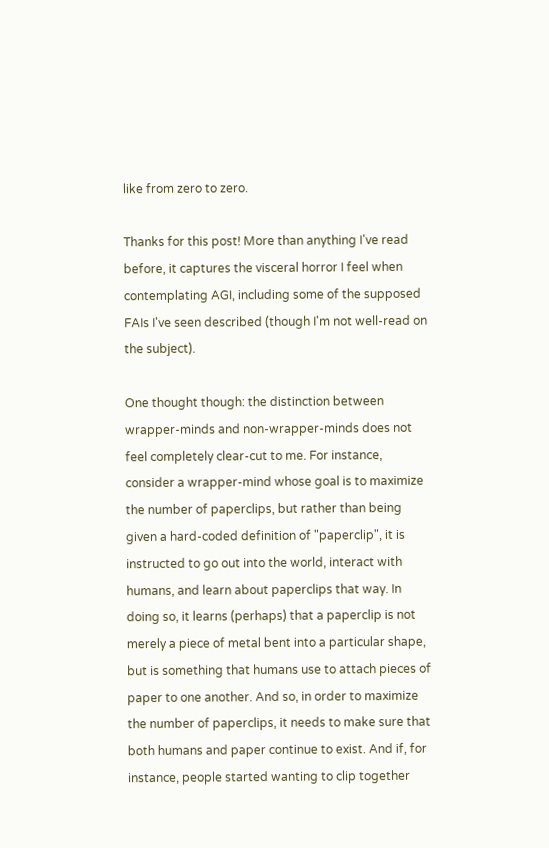like from zero to zero.

Thanks for this post! More than anything I've read before, it captures the visceral horror I feel when contemplating AGI, including some of the supposed FAIs I've seen described (though I'm not well-read on the subject).

One thought though: the distinction between wrapper-minds and non-wrapper-minds does not feel completely clear-cut to me. For instance, consider a wrapper-mind whose goal is to maximize the number of paperclips, but rather than being given a hard-coded definition of "paperclip", it is instructed to go out into the world, interact with humans, and learn about paperclips that way. In doing so, it learns (perhaps) that a paperclip is not merely a piece of metal bent into a particular shape, but is something that humans use to attach pieces of paper to one another. And so, in order to maximize the number of paperclips, it needs to make sure that both humans and paper continue to exist. And if, for instance, people started wanting to clip together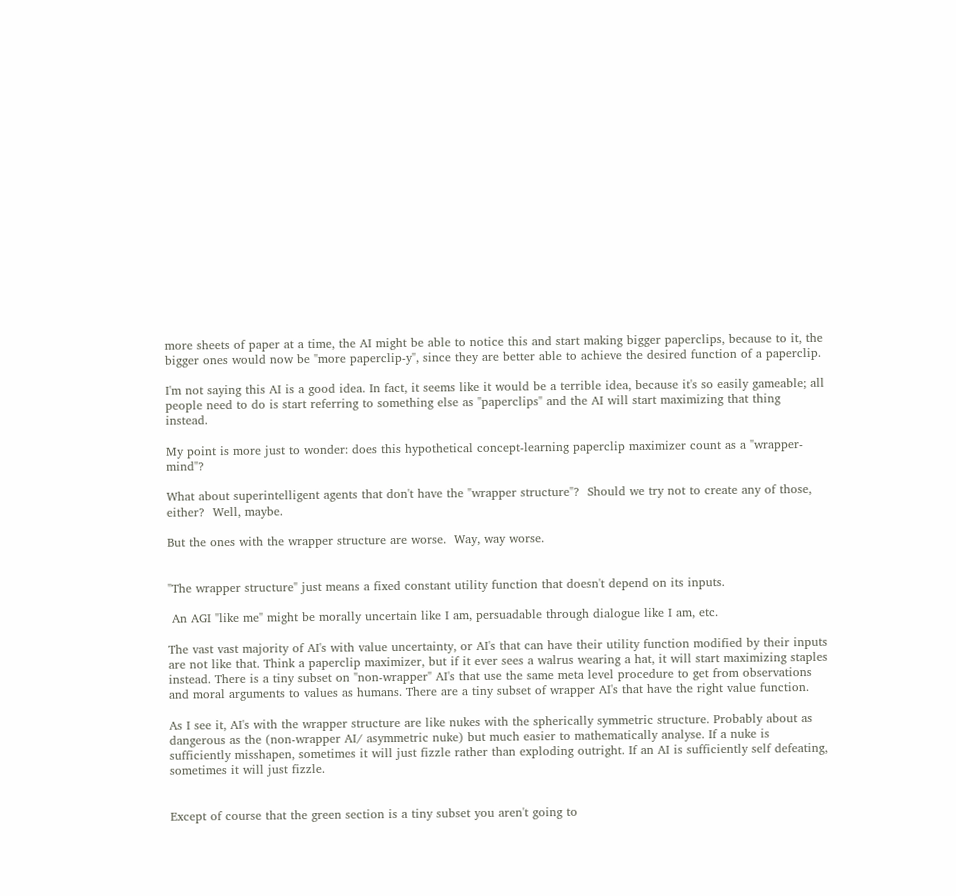more sheets of paper at a time, the AI might be able to notice this and start making bigger paperclips, because to it, the bigger ones would now be "more paperclip-y", since they are better able to achieve the desired function of a paperclip.

I'm not saying this AI is a good idea. In fact, it seems like it would be a terrible idea, because it's so easily gameable; all people need to do is start referring to something else as "paperclips" and the AI will start maximizing that thing instead.

My point is more just to wonder: does this hypothetical concept-learning paperclip maximizer count as a "wrapper-mind"?

What about superintelligent agents that don't have the "wrapper structure"?  Should we try not to create any of those, either?  Well, maybe.

But the ones with the wrapper structure are worse.  Way, way worse.


"The wrapper structure" just means a fixed constant utility function that doesn't depend on its inputs.

 An AGI "like me" might be morally uncertain like I am, persuadable through dialogue like I am, etc.

The vast vast majority of AI's with value uncertainty, or AI's that can have their utility function modified by their inputs are not like that. Think a paperclip maximizer, but if it ever sees a walrus wearing a hat, it will start maximizing staples instead. There is a tiny subset on "non-wrapper" AI's that use the same meta level procedure to get from observations and moral arguments to values as humans. There are a tiny subset of wrapper AI's that have the right value function.

As I see it, AI's with the wrapper structure are like nukes with the spherically symmetric structure. Probably about as dangerous as the (non-wrapper AI/ asymmetric nuke) but much easier to mathematically analyse. If a nuke is sufficiently misshapen, sometimes it will just fizzle rather than exploding outright. If an AI is sufficiently self defeating, sometimes it will just fizzle.


Except of course that the green section is a tiny subset you aren't going to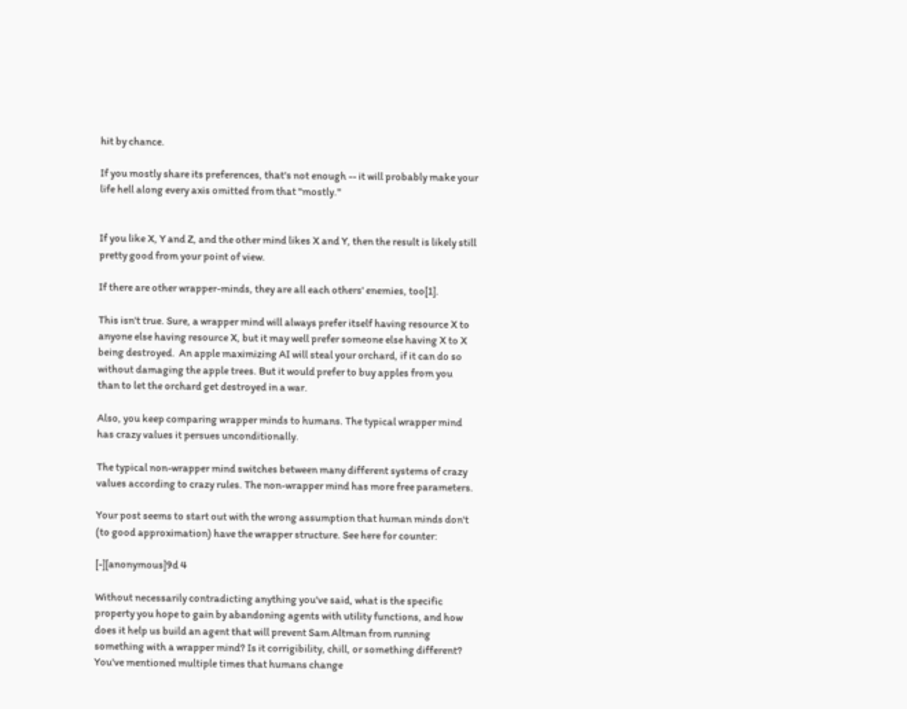hit by chance.

If you mostly share its preferences, that's not enough -- it will probably make your life hell along every axis omitted from that "mostly."


If you like X, Y and Z, and the other mind likes X and Y, then the result is likely still pretty good from your point of view.

If there are other wrapper-minds, they are all each others' enemies, too[1].

This isn't true. Sure, a wrapper mind will always prefer itself having resource X to anyone else having resource X, but it may well prefer someone else having X to X being destroyed.  An apple maximizing AI will steal your orchard, if it can do so without damaging the apple trees. But it would prefer to buy apples from you than to let the orchard get destroyed in a war.

Also, you keep comparing wrapper minds to humans. The typical wrapper mind has crazy values it persues unconditionally.

The typical non-wrapper mind switches between many different systems of crazy values according to crazy rules. The non-wrapper mind has more free parameters.

Your post seems to start out with the wrong assumption that human minds don't (to good approximation) have the wrapper structure. See here for counter:

[-][anonymous]9d 4

Without necessarily contradicting anything you've said, what is the specific property you hope to gain by abandoning agents with utility functions, and how does it help us build an agent that will prevent Sam Altman from running something with a wrapper mind? Is it corrigibility, chill, or something different? You've mentioned multiple times that humans change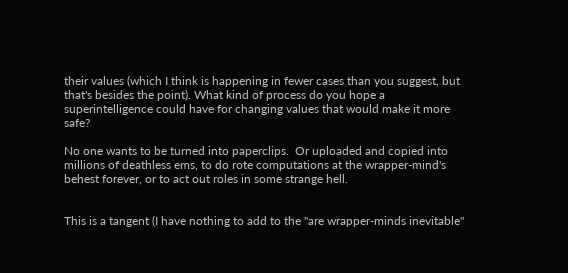their values (which I think is happening in fewer cases than you suggest, but that's besides the point). What kind of process do you hope a superintelligence could have for changing values that would make it more safe?

No one wants to be turned into paperclips.  Or uploaded and copied into millions of deathless ems, to do rote computations at the wrapper-mind's behest forever, or to act out roles in some strange hell.


This is a tangent (I have nothing to add to the "are wrapper-minds inevitable"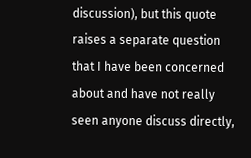discussion), but this quote raises a separate question that I have been concerned about and have not really seen anyone discuss directly,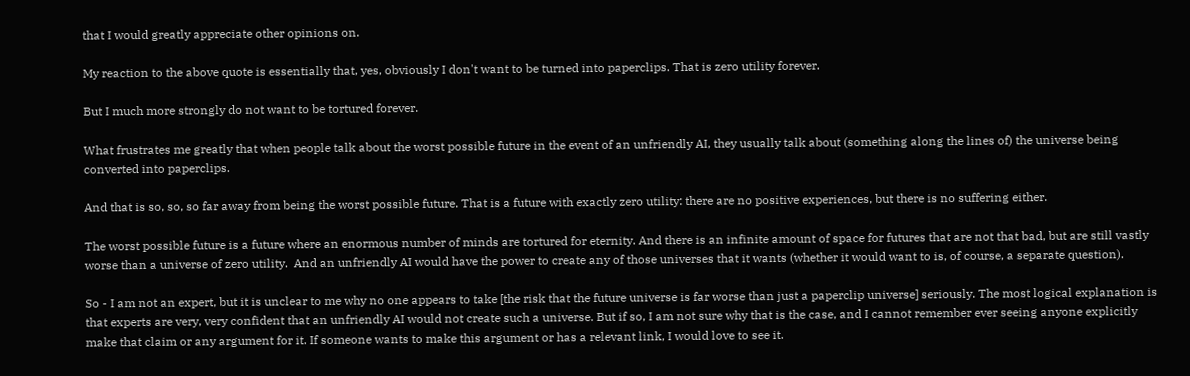that I would greatly appreciate other opinions on.

My reaction to the above quote is essentially that, yes, obviously I don't want to be turned into paperclips. That is zero utility forever.

But I much more strongly do not want to be tortured forever.

What frustrates me greatly that when people talk about the worst possible future in the event of an unfriendly AI, they usually talk about (something along the lines of) the universe being converted into paperclips.

And that is so, so, so far away from being the worst possible future. That is a future with exactly zero utility: there are no positive experiences, but there is no suffering either.

The worst possible future is a future where an enormous number of minds are tortured for eternity. And there is an infinite amount of space for futures that are not that bad, but are still vastly worse than a universe of zero utility.  And an unfriendly AI would have the power to create any of those universes that it wants (whether it would want to is, of course, a separate question).

So - I am not an expert, but it is unclear to me why no one appears to take [the risk that the future universe is far worse than just a paperclip universe] seriously. The most logical explanation is that experts are very, very confident that an unfriendly AI would not create such a universe. But if so, I am not sure why that is the case, and I cannot remember ever seeing anyone explicitly make that claim or any argument for it. If someone wants to make this argument or has a relevant link, I would love to see it.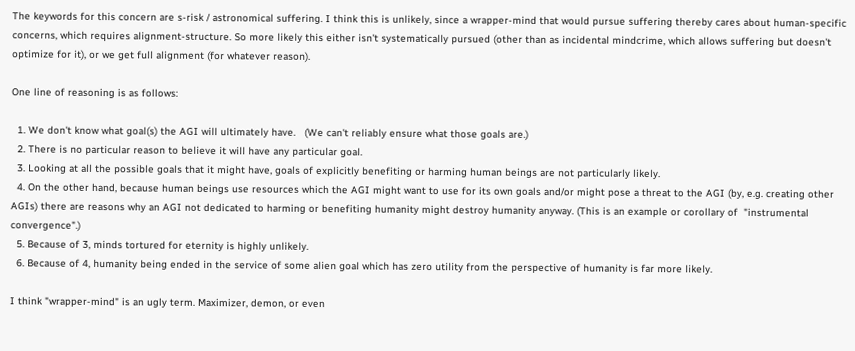The keywords for this concern are s-risk / astronomical suffering. I think this is unlikely, since a wrapper-mind that would pursue suffering thereby cares about human-specific concerns, which requires alignment-structure. So more likely this either isn't systematically pursued (other than as incidental mindcrime, which allows suffering but doesn't optimize for it), or we get full alignment (for whatever reason).

One line of reasoning is as follows:

  1. We don't know what goal(s) the AGI will ultimately have.   (We can't reliably ensure what those goals are.)
  2. There is no particular reason to believe it will have any particular goal.
  3. Looking at all the possible goals that it might have, goals of explicitly benefiting or harming human beings are not particularly likely.
  4. On the other hand, because human beings use resources which the AGI might want to use for its own goals and/or might pose a threat to the AGI (by, e.g. creating other AGIs) there are reasons why an AGI not dedicated to harming or benefiting humanity might destroy humanity anyway. (This is an example or corollary of  "instrumental convergence".)
  5. Because of 3, minds tortured for eternity is highly unlikely.
  6. Because of 4, humanity being ended in the service of some alien goal which has zero utility from the perspective of humanity is far more likely.

I think "wrapper-mind" is an ugly term. Maximizer, demon, or even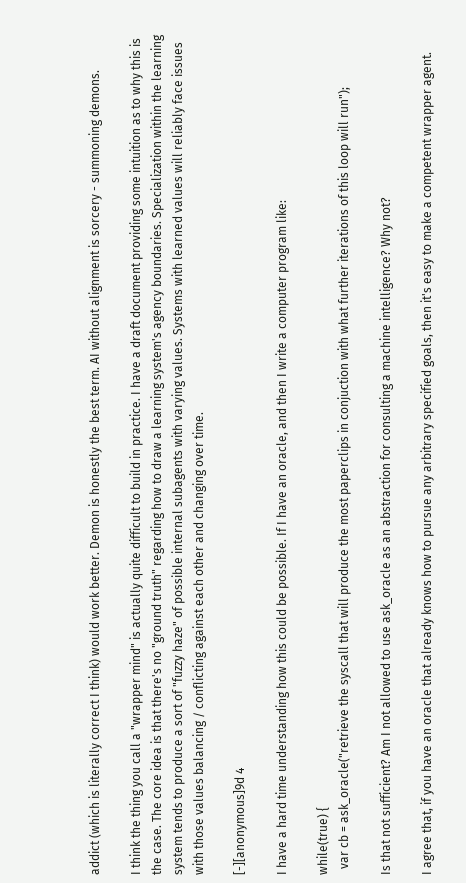addict (which is literally correct I think) would work better. Demon is honestly the best term. AI without alignment is sorcery - summoning demons.

I think the thing you call a "wrapper mind" is actually quite difficult to build in practice. I have a draft document providing some intuition as to why this is the case. The core idea is that there's no "ground truth" regarding how to draw a learning system's agency boundaries. Specialization within the learning system tends to produce a sort of "fuzzy haze" of possible internal subagents with varying values. Systems with learned values will reliably face issues with those values balancing / conflicting against each other and changing over time.

[-][anonymous]9d 4

I have a hard time understanding how this could be possible. If I have an oracle, and then I write a computer program like:

while(true) {
  var cb = ask_oracle("retrieve the syscall that will produce the most paperclips in conjuction with what further iterations of this loop will run");

Is that not sufficient? Am I not allowed to use ask_oracle as an abstraction for consulting a machine intelligence? Why not?

I agree that, if you have an oracle that already knows how to pursue any arbitrary specified goals, then it's easy to make a competent wrapper agent.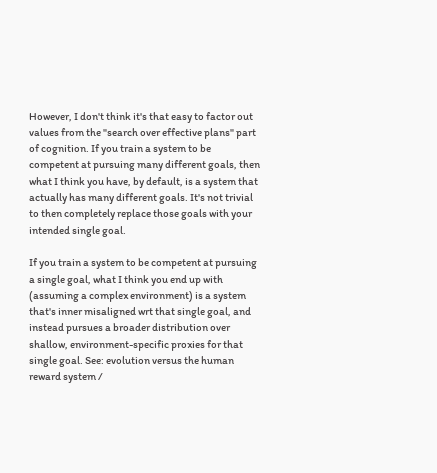However, I don't think it's that easy to factor out values from the "search over effective plans" part of cognition. If you train a system to be competent at pursuing many different goals, then what I think you have, by default, is a system that actually has many different goals. It's not trivial to then completely replace those goals with your intended single goal.

If you train a system to be competent at pursuing a single goal, what I think you end up with (assuming a complex environment) is a system that's inner misaligned wrt that single goal, and instead pursues a broader distribution over shallow, environment-specific proxies for that single goal. See: evolution versus the human reward system /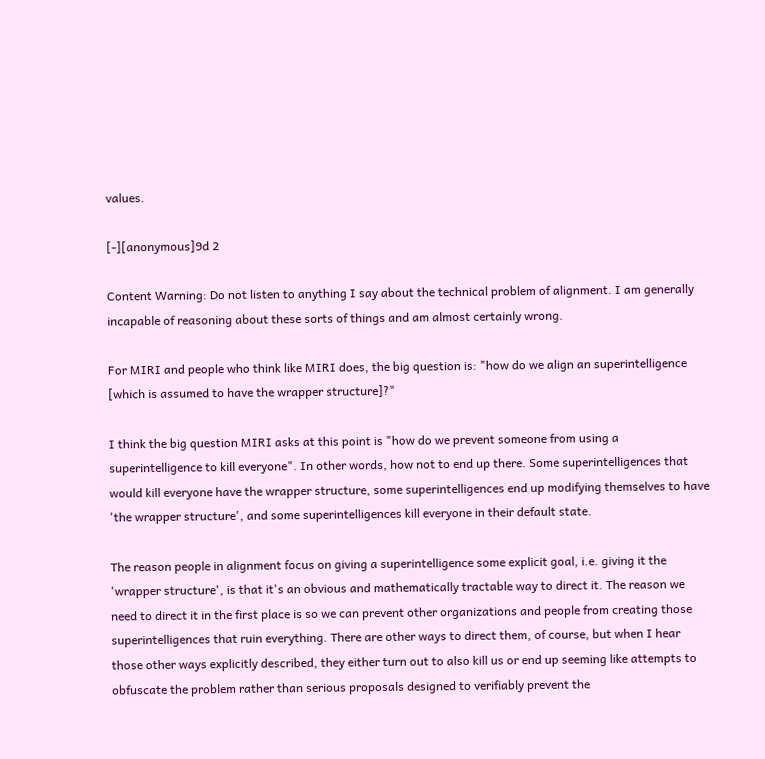values.

[-][anonymous]9d 2

Content Warning: Do not listen to anything I say about the technical problem of alignment. I am generally incapable of reasoning about these sorts of things and am almost certainly wrong.

For MIRI and people who think like MIRI does, the big question is: "how do we align an superintelligence [which is assumed to have the wrapper structure]?"

I think the big question MIRI asks at this point is "how do we prevent someone from using a superintelligence to kill everyone". In other words, how not to end up there. Some superintelligences that would kill everyone have the wrapper structure, some superintelligences end up modifying themselves to have 'the wrapper structure', and some superintelligences kill everyone in their default state.

The reason people in alignment focus on giving a superintelligence some explicit goal, i.e. giving it the 'wrapper structure', is that it's an obvious and mathematically tractable way to direct it. The reason we need to direct it in the first place is so we can prevent other organizations and people from creating those superintelligences that ruin everything. There are other ways to direct them, of course, but when I hear those other ways explicitly described, they either turn out to also kill us or end up seeming like attempts to obfuscate the problem rather than serious proposals designed to verifiably prevent the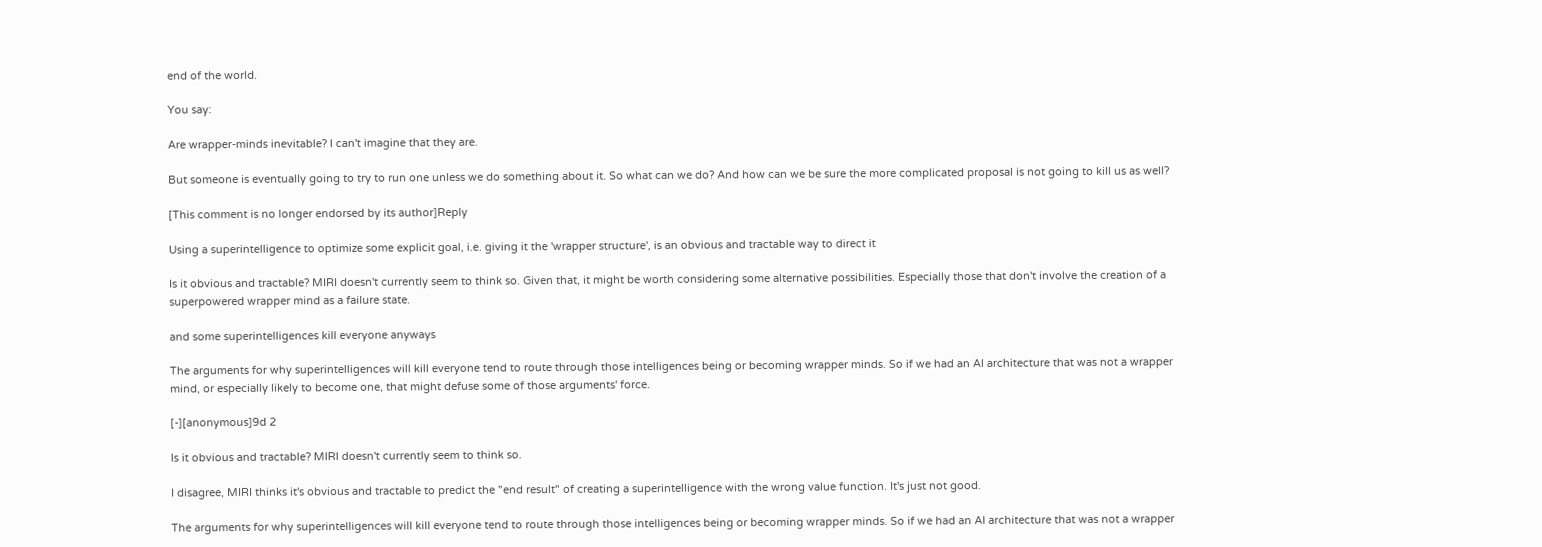end of the world.

You say:

Are wrapper-minds inevitable? I can't imagine that they are.

But someone is eventually going to try to run one unless we do something about it. So what can we do? And how can we be sure the more complicated proposal is not going to kill us as well?

[This comment is no longer endorsed by its author]Reply

Using a superintelligence to optimize some explicit goal, i.e. giving it the 'wrapper structure', is an obvious and tractable way to direct it

Is it obvious and tractable? MIRI doesn't currently seem to think so. Given that, it might be worth considering some alternative possibilities. Especially those that don't involve the creation of a superpowered wrapper mind as a failure state.

and some superintelligences kill everyone anyways

The arguments for why superintelligences will kill everyone tend to route through those intelligences being or becoming wrapper minds. So if we had an AI architecture that was not a wrapper mind, or especially likely to become one, that might defuse some of those arguments' force.

[-][anonymous]9d 2

Is it obvious and tractable? MIRI doesn't currently seem to think so.

I disagree, MIRI thinks it's obvious and tractable to predict the "end result" of creating a superintelligence with the wrong value function. It's just not good.

The arguments for why superintelligences will kill everyone tend to route through those intelligences being or becoming wrapper minds. So if we had an AI architecture that was not a wrapper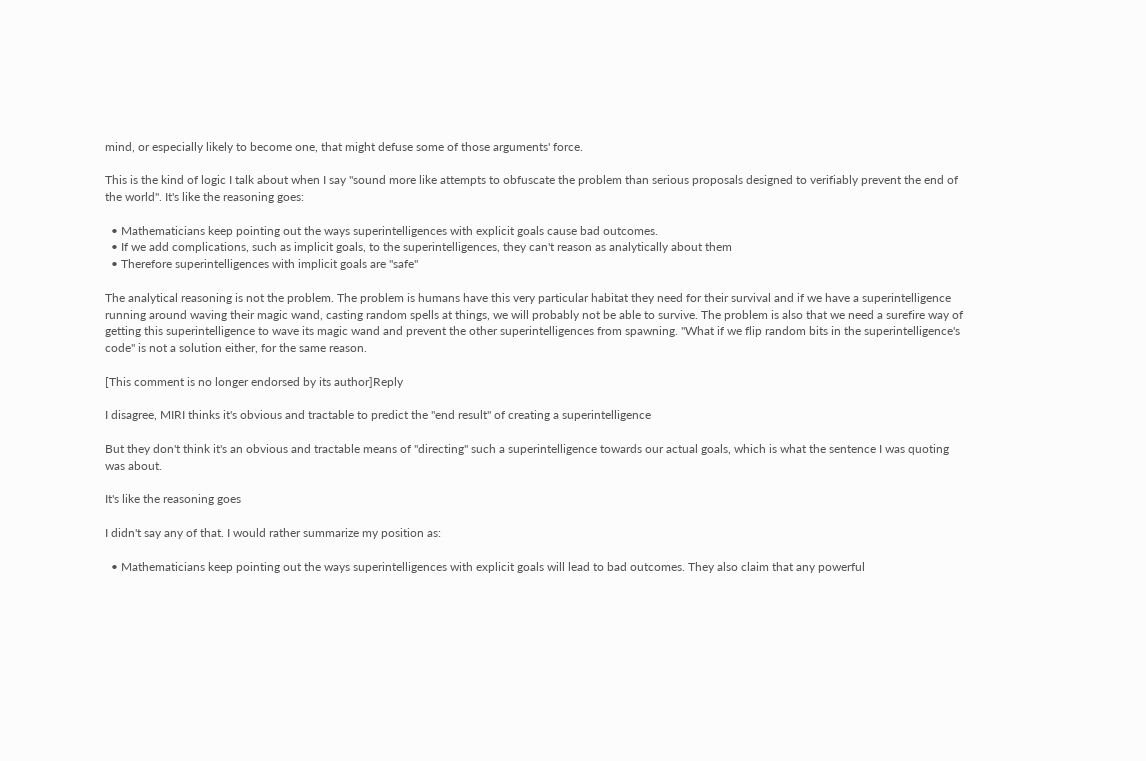mind, or especially likely to become one, that might defuse some of those arguments' force.

This is the kind of logic I talk about when I say "sound more like attempts to obfuscate the problem than serious proposals designed to verifiably prevent the end of the world". It's like the reasoning goes:

  • Mathematicians keep pointing out the ways superintelligences with explicit goals cause bad outcomes.
  • If we add complications, such as implicit goals, to the superintelligences, they can't reason as analytically about them
  • Therefore superintelligences with implicit goals are "safe"

The analytical reasoning is not the problem. The problem is humans have this very particular habitat they need for their survival and if we have a superintelligence running around waving their magic wand, casting random spells at things, we will probably not be able to survive. The problem is also that we need a surefire way of getting this superintelligence to wave its magic wand and prevent the other superintelligences from spawning. "What if we flip random bits in the superintelligence's code" is not a solution either, for the same reason.

[This comment is no longer endorsed by its author]Reply

I disagree, MIRI thinks it's obvious and tractable to predict the "end result" of creating a superintelligence

But they don't think it's an obvious and tractable means of "directing" such a superintelligence towards our actual goals, which is what the sentence I was quoting was about.

It's like the reasoning goes

I didn't say any of that. I would rather summarize my position as:

  • Mathematicians keep pointing out the ways superintelligences with explicit goals will lead to bad outcomes. They also claim that any powerful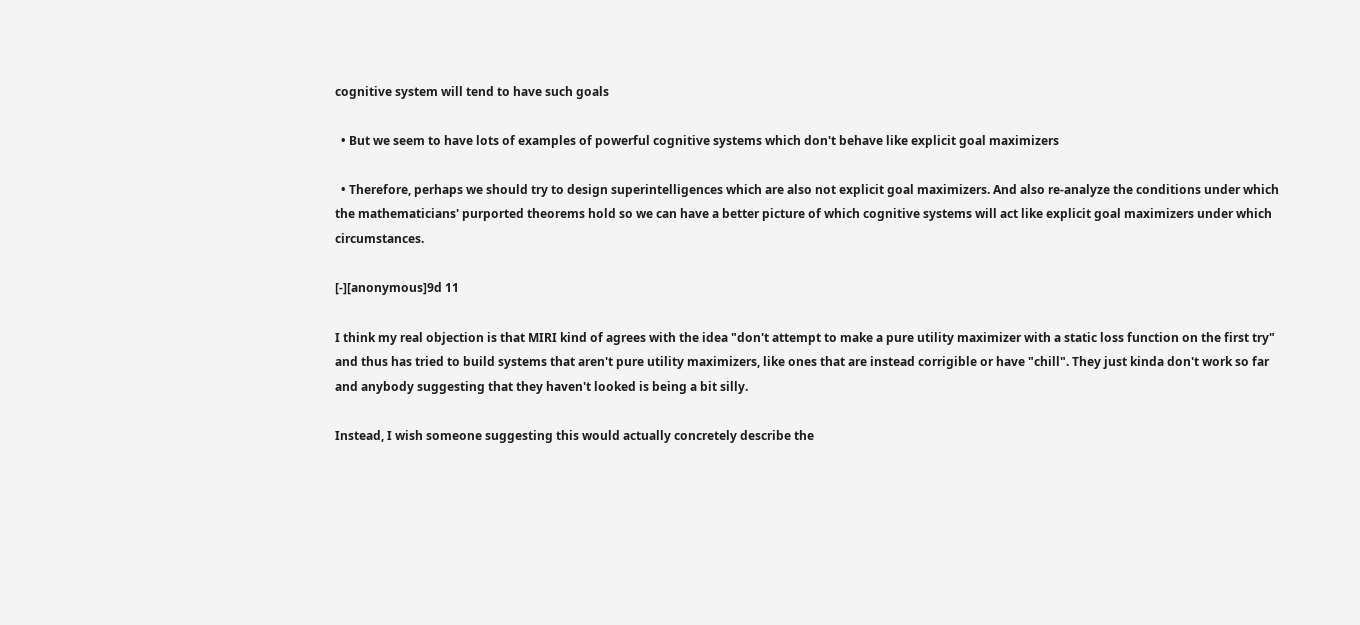cognitive system will tend to have such goals

  • But we seem to have lots of examples of powerful cognitive systems which don't behave like explicit goal maximizers

  • Therefore, perhaps we should try to design superintelligences which are also not explicit goal maximizers. And also re-analyze the conditions under which the mathematicians' purported theorems hold so we can have a better picture of which cognitive systems will act like explicit goal maximizers under which circumstances.

[-][anonymous]9d 11

I think my real objection is that MIRI kind of agrees with the idea "don't attempt to make a pure utility maximizer with a static loss function on the first try" and thus has tried to build systems that aren't pure utility maximizers, like ones that are instead corrigible or have "chill". They just kinda don't work so far and anybody suggesting that they haven't looked is being a bit silly.

Instead, I wish someone suggesting this would actually concretely describe the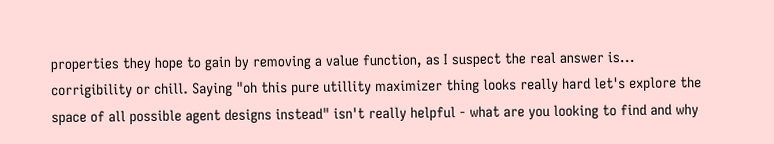properties they hope to gain by removing a value function, as I suspect the real answer is... corrigibility or chill. Saying "oh this pure utillity maximizer thing looks really hard let's explore the space of all possible agent designs instead" isn't really helpful - what are you looking to find and why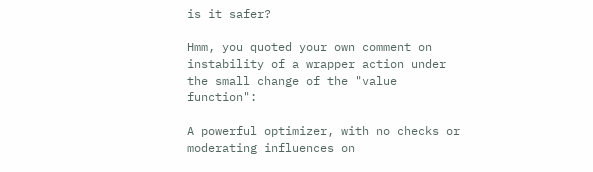is it safer?

Hmm, you quoted your own comment on instability of a wrapper action under the small change of the "value function":

A powerful optimizer, with no checks or moderating influences on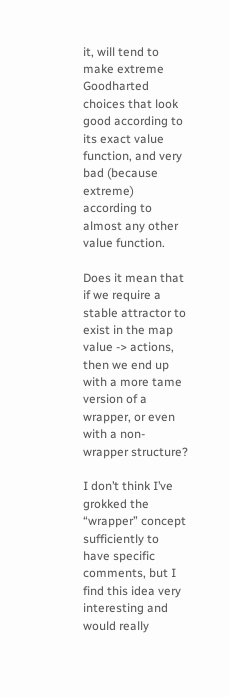it, will tend to make extreme Goodharted choices that look good according to its exact value function, and very bad (because extreme) according to almost any other value function.

Does it mean that if we require a stable attractor to exist in the map value -> actions, then we end up with a more tame version of a wrapper, or even with a non-wrapper structure?

I don’t think I’ve grokked the “wrapper” concept sufficiently to have specific comments, but I find this idea very interesting and would really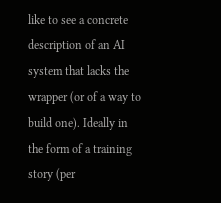like to see a concrete description of an AI system that lacks the wrapper (or of a way to build one). Ideally in the form of a training story (per